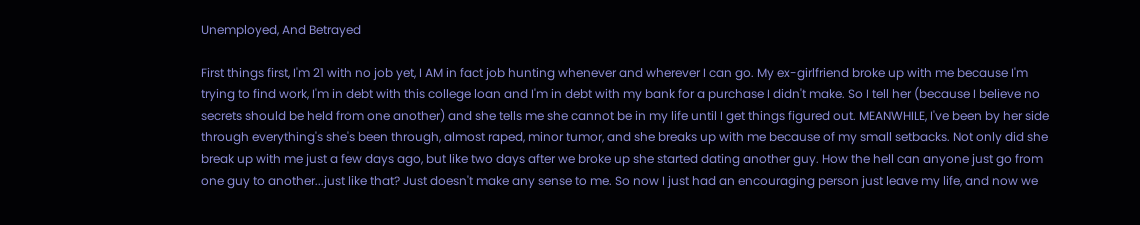Unemployed, And Betrayed

First things first, I'm 21 with no job yet, I AM in fact job hunting whenever and wherever I can go. My ex-girlfriend broke up with me because I'm trying to find work, I'm in debt with this college loan and I'm in debt with my bank for a purchase I didn't make. So I tell her (because I believe no secrets should be held from one another) and she tells me she cannot be in my life until I get things figured out. MEANWHILE, I've been by her side through everything's she's been through, almost raped, minor tumor, and she breaks up with me because of my small setbacks. Not only did she break up with me just a few days ago, but like two days after we broke up she started dating another guy. How the hell can anyone just go from one guy to another...just like that? Just doesn't make any sense to me. So now I just had an encouraging person just leave my life, and now we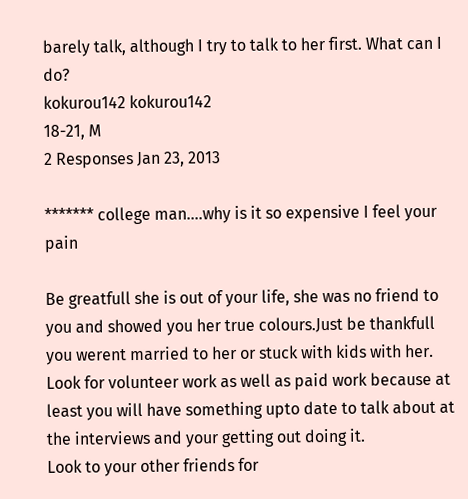barely talk, although I try to talk to her first. What can I do?
kokurou142 kokurou142
18-21, M
2 Responses Jan 23, 2013

******* college man....why is it so expensive I feel your pain

Be greatfull she is out of your life, she was no friend to you and showed you her true colours.Just be thankfull you werent married to her or stuck with kids with her. Look for volunteer work as well as paid work because at least you will have something upto date to talk about at the interviews and your getting out doing it.
Look to your other friends for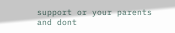support or your parents and dont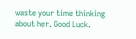waste your time thinking about her. Good Luck.